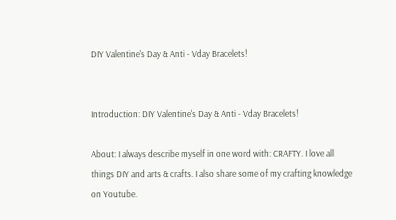DIY Valentine's Day & Anti - Vday Bracelets!


Introduction: DIY Valentine's Day & Anti - Vday Bracelets!

About: I always describe myself in one word with: CRAFTY. I love all things DIY and arts & crafts. I also share some of my crafting knowledge on Youtube.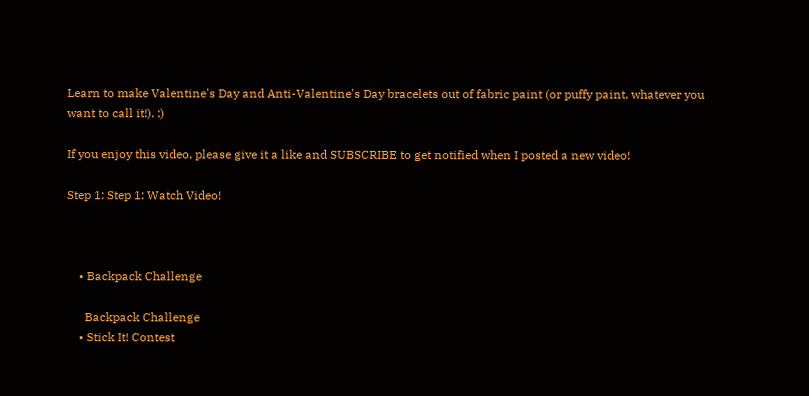Learn to make Valentine's Day and Anti-Valentine's Day bracelets out of fabric paint (or puffy paint, whatever you want to call it!). :)

If you enjoy this video, please give it a like and SUBSCRIBE to get notified when I posted a new video!

Step 1: Step 1: Watch Video!



    • Backpack Challenge

      Backpack Challenge
    • Stick It! Contest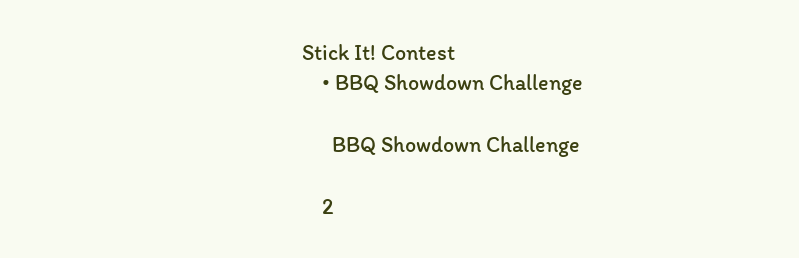Stick It! Contest
    • BBQ Showdown Challenge

      BBQ Showdown Challenge

    2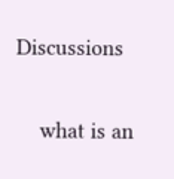Discussions

    what is an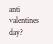anti valentines day?